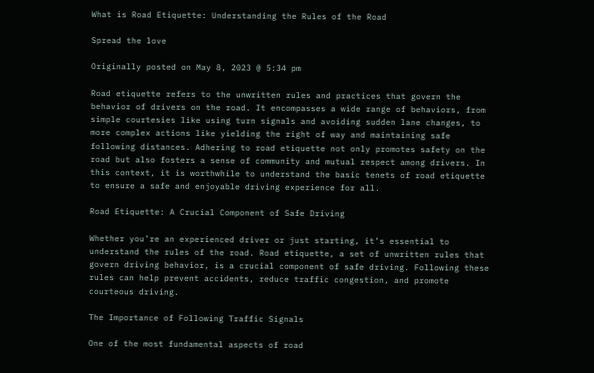What is Road Etiquette: Understanding the Rules of the Road

Spread the love

Originally posted on May 8, 2023 @ 5:34 pm

Road etiquette refers to the unwritten rules and practices that govern the behavior of drivers on the road. It encompasses a wide range of behaviors, from simple courtesies like using turn signals and avoiding sudden lane changes, to more complex actions like yielding the right of way and maintaining safe following distances. Adhering to road etiquette not only promotes safety on the road but also fosters a sense of community and mutual respect among drivers. In this context, it is worthwhile to understand the basic tenets of road etiquette to ensure a safe and enjoyable driving experience for all.

Road Etiquette: A Crucial Component of Safe Driving

Whether you’re an experienced driver or just starting, it’s essential to understand the rules of the road. Road etiquette, a set of unwritten rules that govern driving behavior, is a crucial component of safe driving. Following these rules can help prevent accidents, reduce traffic congestion, and promote courteous driving.

The Importance of Following Traffic Signals

One of the most fundamental aspects of road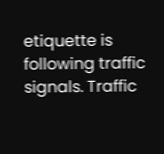etiquette is following traffic signals. Traffic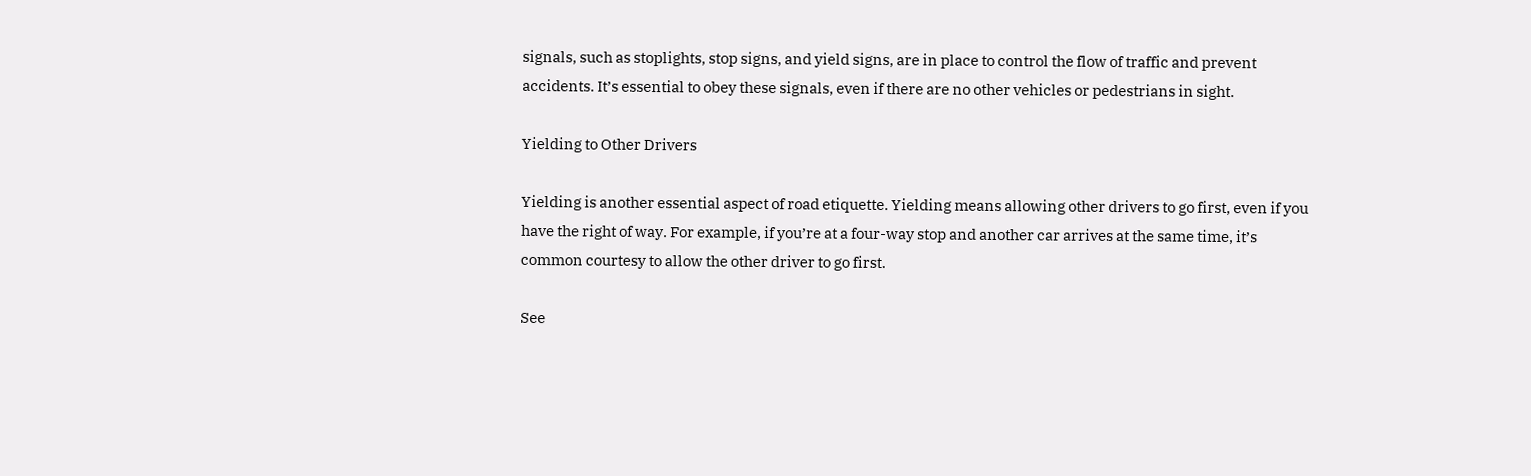signals, such as stoplights, stop signs, and yield signs, are in place to control the flow of traffic and prevent accidents. It’s essential to obey these signals, even if there are no other vehicles or pedestrians in sight.

Yielding to Other Drivers

Yielding is another essential aspect of road etiquette. Yielding means allowing other drivers to go first, even if you have the right of way. For example, if you’re at a four-way stop and another car arrives at the same time, it’s common courtesy to allow the other driver to go first.

See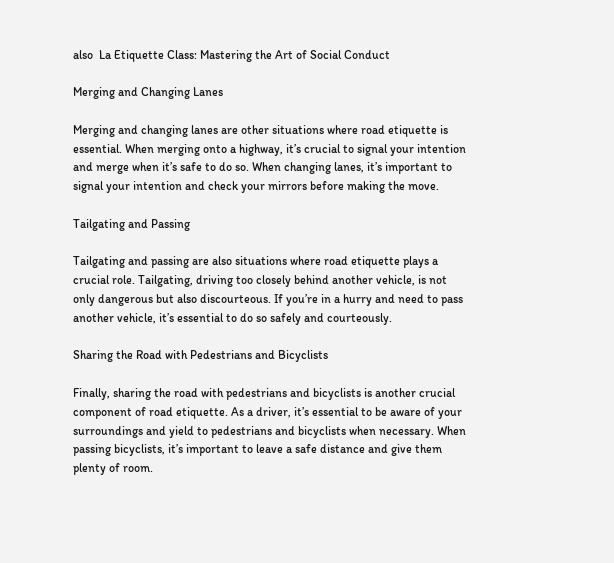also  La Etiquette Class: Mastering the Art of Social Conduct

Merging and Changing Lanes

Merging and changing lanes are other situations where road etiquette is essential. When merging onto a highway, it’s crucial to signal your intention and merge when it’s safe to do so. When changing lanes, it’s important to signal your intention and check your mirrors before making the move.

Tailgating and Passing

Tailgating and passing are also situations where road etiquette plays a crucial role. Tailgating, driving too closely behind another vehicle, is not only dangerous but also discourteous. If you’re in a hurry and need to pass another vehicle, it’s essential to do so safely and courteously.

Sharing the Road with Pedestrians and Bicyclists

Finally, sharing the road with pedestrians and bicyclists is another crucial component of road etiquette. As a driver, it’s essential to be aware of your surroundings and yield to pedestrians and bicyclists when necessary. When passing bicyclists, it’s important to leave a safe distance and give them plenty of room.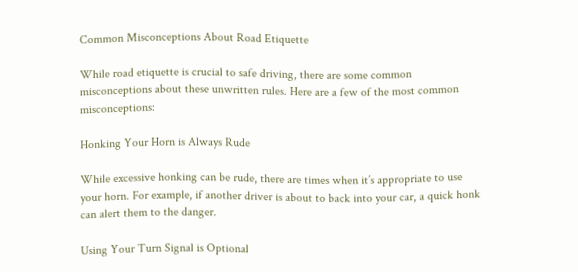Common Misconceptions About Road Etiquette

While road etiquette is crucial to safe driving, there are some common misconceptions about these unwritten rules. Here are a few of the most common misconceptions:

Honking Your Horn is Always Rude

While excessive honking can be rude, there are times when it’s appropriate to use your horn. For example, if another driver is about to back into your car, a quick honk can alert them to the danger.

Using Your Turn Signal is Optional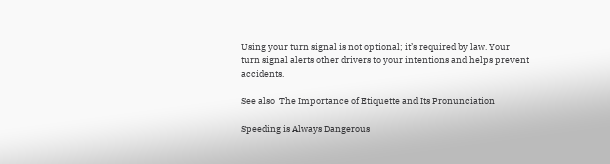Using your turn signal is not optional; it’s required by law. Your turn signal alerts other drivers to your intentions and helps prevent accidents.

See also  The Importance of Etiquette and Its Pronunciation

Speeding is Always Dangerous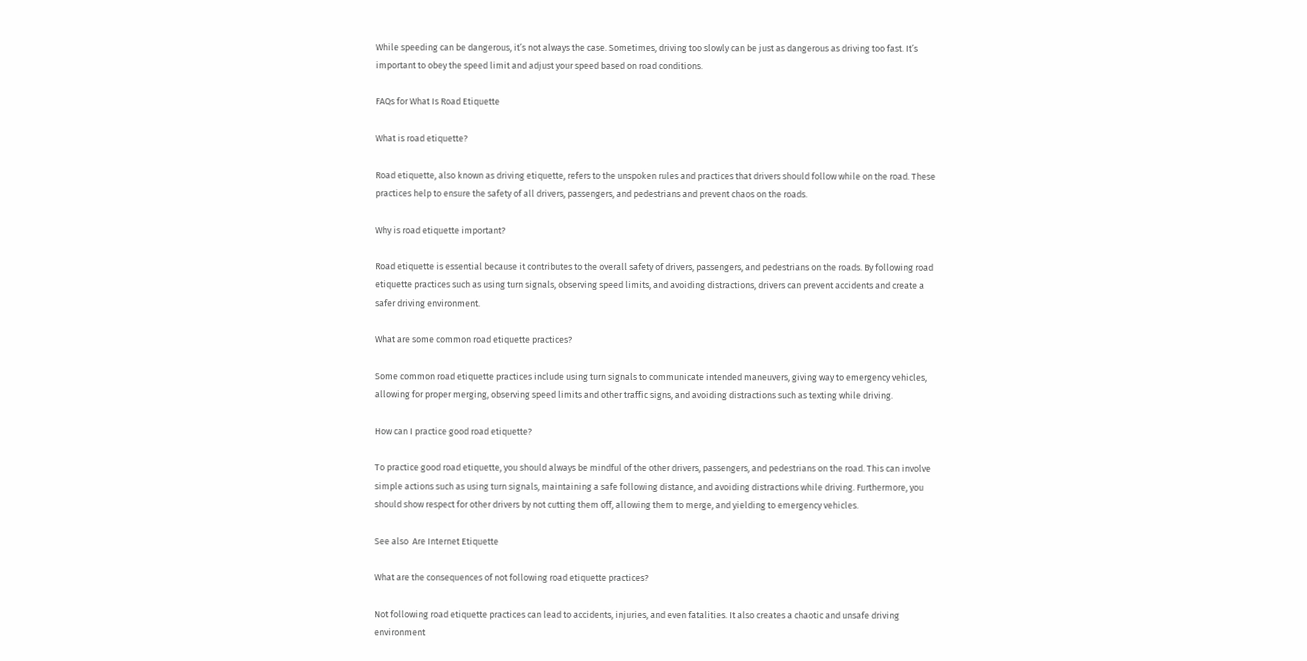While speeding can be dangerous, it’s not always the case. Sometimes, driving too slowly can be just as dangerous as driving too fast. It’s important to obey the speed limit and adjust your speed based on road conditions.

FAQs for What Is Road Etiquette

What is road etiquette?

Road etiquette, also known as driving etiquette, refers to the unspoken rules and practices that drivers should follow while on the road. These practices help to ensure the safety of all drivers, passengers, and pedestrians and prevent chaos on the roads.

Why is road etiquette important?

Road etiquette is essential because it contributes to the overall safety of drivers, passengers, and pedestrians on the roads. By following road etiquette practices such as using turn signals, observing speed limits, and avoiding distractions, drivers can prevent accidents and create a safer driving environment.

What are some common road etiquette practices?

Some common road etiquette practices include using turn signals to communicate intended maneuvers, giving way to emergency vehicles, allowing for proper merging, observing speed limits and other traffic signs, and avoiding distractions such as texting while driving.

How can I practice good road etiquette?

To practice good road etiquette, you should always be mindful of the other drivers, passengers, and pedestrians on the road. This can involve simple actions such as using turn signals, maintaining a safe following distance, and avoiding distractions while driving. Furthermore, you should show respect for other drivers by not cutting them off, allowing them to merge, and yielding to emergency vehicles.

See also  Are Internet Etiquette

What are the consequences of not following road etiquette practices?

Not following road etiquette practices can lead to accidents, injuries, and even fatalities. It also creates a chaotic and unsafe driving environment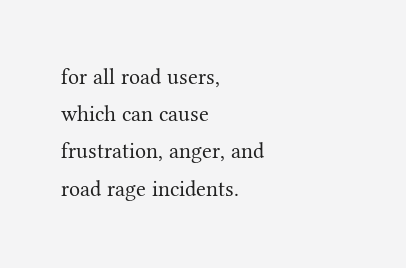for all road users, which can cause frustration, anger, and road rage incidents.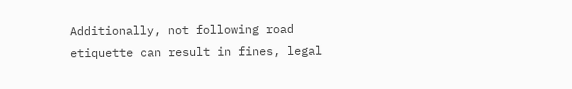Additionally, not following road etiquette can result in fines, legal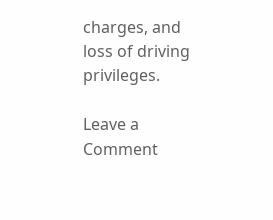charges, and loss of driving privileges.

Leave a Comment